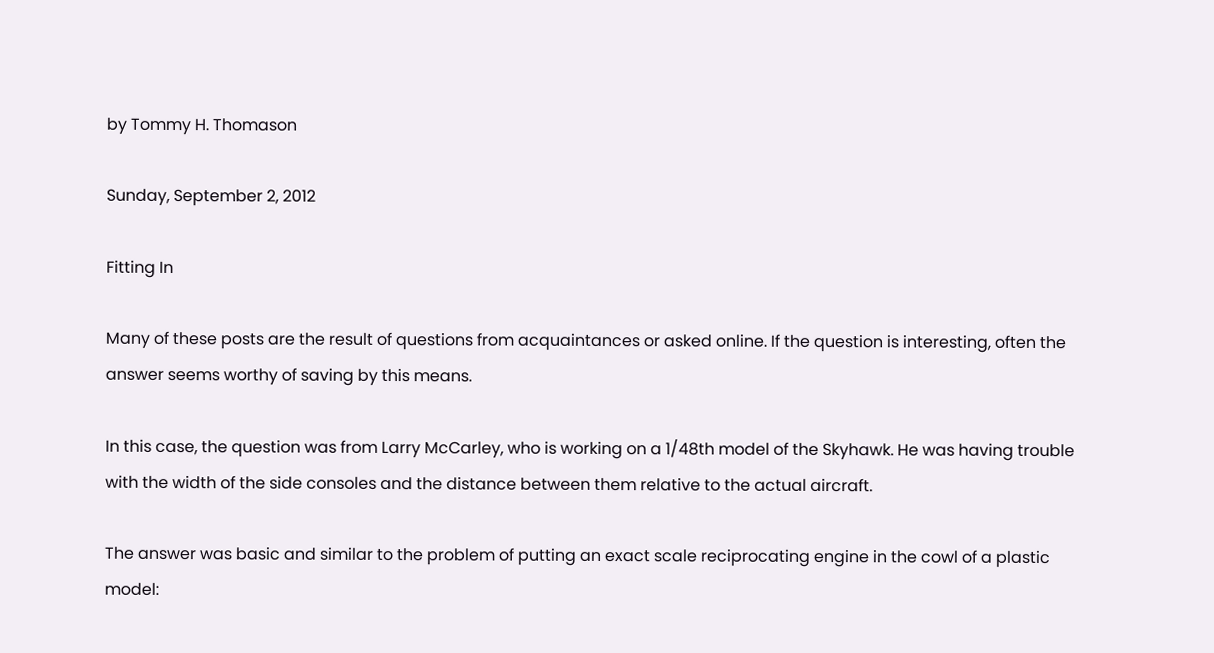by Tommy H. Thomason

Sunday, September 2, 2012

Fitting In

Many of these posts are the result of questions from acquaintances or asked online. If the question is interesting, often the answer seems worthy of saving by this means.

In this case, the question was from Larry McCarley, who is working on a 1/48th model of the Skyhawk. He was having trouble with the width of the side consoles and the distance between them relative to the actual aircraft.

The answer was basic and similar to the problem of putting an exact scale reciprocating engine in the cowl of a plastic model: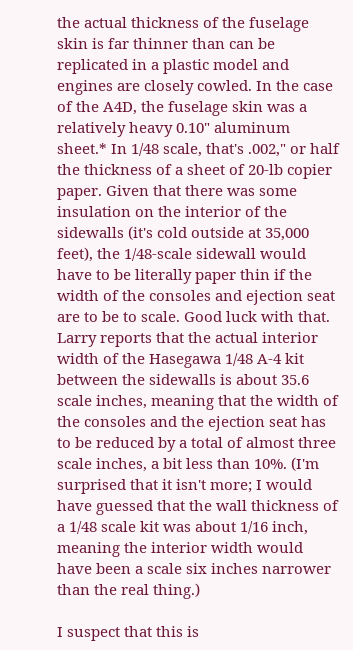the actual thickness of the fuselage skin is far thinner than can be replicated in a plastic model and engines are closely cowled. In the case of the A4D, the fuselage skin was a relatively heavy 0.10" aluminum sheet.* In 1/48 scale, that's .002," or half the thickness of a sheet of 20-lb copier paper. Given that there was some insulation on the interior of the sidewalls (it's cold outside at 35,000 feet), the 1/48-scale sidewall would have to be literally paper thin if the width of the consoles and ejection seat are to be to scale. Good luck with that.
Larry reports that the actual interior width of the Hasegawa 1/48 A-4 kit between the sidewalls is about 35.6 scale inches, meaning that the width of the consoles and the ejection seat has to be reduced by a total of almost three scale inches, a bit less than 10%. (I'm surprised that it isn't more; I would have guessed that the wall thickness of a 1/48 scale kit was about 1/16 inch, meaning the interior width would have been a scale six inches narrower than the real thing.)

I suspect that this is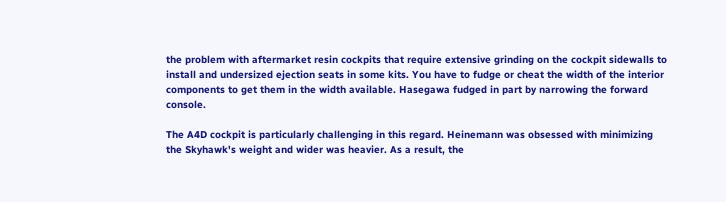the problem with aftermarket resin cockpits that require extensive grinding on the cockpit sidewalls to install and undersized ejection seats in some kits. You have to fudge or cheat the width of the interior components to get them in the width available. Hasegawa fudged in part by narrowing the forward console.

The A4D cockpit is particularly challenging in this regard. Heinemann was obsessed with minimizing the Skyhawk's weight and wider was heavier. As a result, the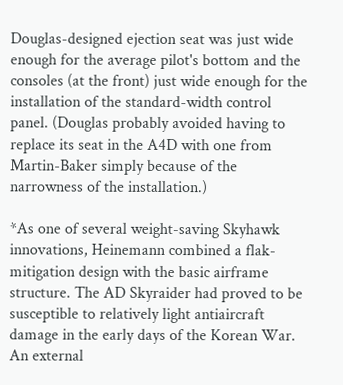Douglas-designed ejection seat was just wide enough for the average pilot's bottom and the consoles (at the front) just wide enough for the installation of the standard-width control panel. (Douglas probably avoided having to replace its seat in the A4D with one from Martin-Baker simply because of the narrowness of the installation.)

*As one of several weight-saving Skyhawk innovations, Heinemann combined a flak-mitigation design with the basic airframe structure. The AD Skyraider had proved to be susceptible to relatively light antiaircraft damage in the early days of the Korean War. An external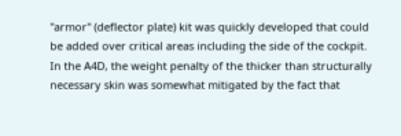"armor" (deflector plate) kit was quickly developed that could be added over critical areas including the side of the cockpit.
In the A4D, the weight penalty of the thicker than structurally necessary skin was somewhat mitigated by the fact that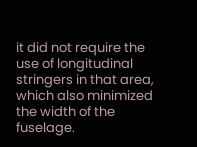it did not require the use of longitudinal stringers in that area, which also minimized the width of the fuselage.